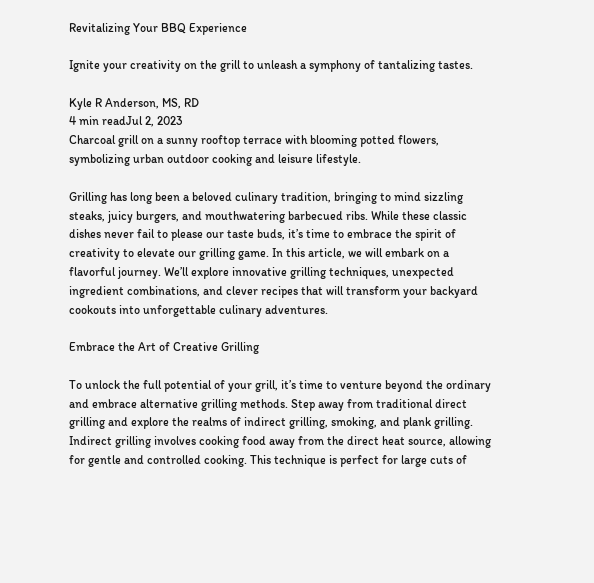Revitalizing Your BBQ Experience

Ignite your creativity on the grill to unleash a symphony of tantalizing tastes.

Kyle R Anderson, MS, RD
4 min readJul 2, 2023
Charcoal grill on a sunny rooftop terrace with blooming potted flowers, symbolizing urban outdoor cooking and leisure lifestyle.

Grilling has long been a beloved culinary tradition, bringing to mind sizzling steaks, juicy burgers, and mouthwatering barbecued ribs. While these classic dishes never fail to please our taste buds, it’s time to embrace the spirit of creativity to elevate our grilling game. In this article, we will embark on a flavorful journey. We’ll explore innovative grilling techniques, unexpected ingredient combinations, and clever recipes that will transform your backyard cookouts into unforgettable culinary adventures.

Embrace the Art of Creative Grilling

To unlock the full potential of your grill, it’s time to venture beyond the ordinary and embrace alternative grilling methods. Step away from traditional direct grilling and explore the realms of indirect grilling, smoking, and plank grilling. Indirect grilling involves cooking food away from the direct heat source, allowing for gentle and controlled cooking. This technique is perfect for large cuts of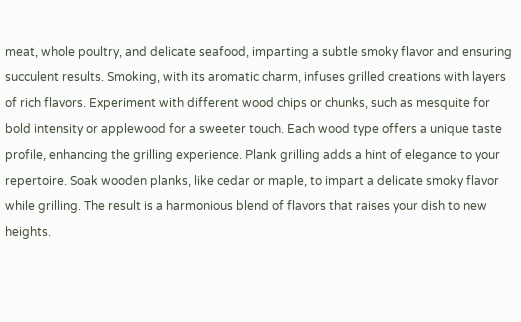meat, whole poultry, and delicate seafood, imparting a subtle smoky flavor and ensuring succulent results. Smoking, with its aromatic charm, infuses grilled creations with layers of rich flavors. Experiment with different wood chips or chunks, such as mesquite for bold intensity or applewood for a sweeter touch. Each wood type offers a unique taste profile, enhancing the grilling experience. Plank grilling adds a hint of elegance to your repertoire. Soak wooden planks, like cedar or maple, to impart a delicate smoky flavor while grilling. The result is a harmonious blend of flavors that raises your dish to new heights.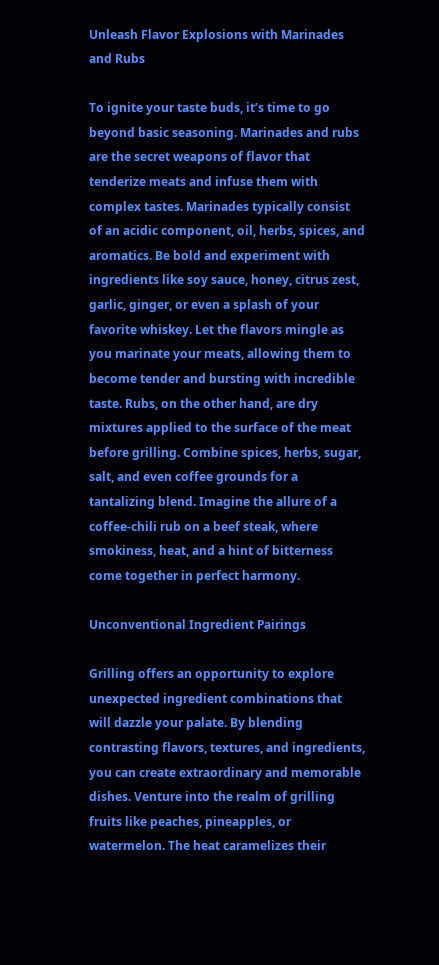Unleash Flavor Explosions with Marinades and Rubs

To ignite your taste buds, it’s time to go beyond basic seasoning. Marinades and rubs are the secret weapons of flavor that tenderize meats and infuse them with complex tastes. Marinades typically consist of an acidic component, oil, herbs, spices, and aromatics. Be bold and experiment with ingredients like soy sauce, honey, citrus zest, garlic, ginger, or even a splash of your favorite whiskey. Let the flavors mingle as you marinate your meats, allowing them to become tender and bursting with incredible taste. Rubs, on the other hand, are dry mixtures applied to the surface of the meat before grilling. Combine spices, herbs, sugar, salt, and even coffee grounds for a tantalizing blend. Imagine the allure of a coffee-chili rub on a beef steak, where smokiness, heat, and a hint of bitterness come together in perfect harmony.

Unconventional Ingredient Pairings

Grilling offers an opportunity to explore unexpected ingredient combinations that will dazzle your palate. By blending contrasting flavors, textures, and ingredients, you can create extraordinary and memorable dishes. Venture into the realm of grilling fruits like peaches, pineapples, or watermelon. The heat caramelizes their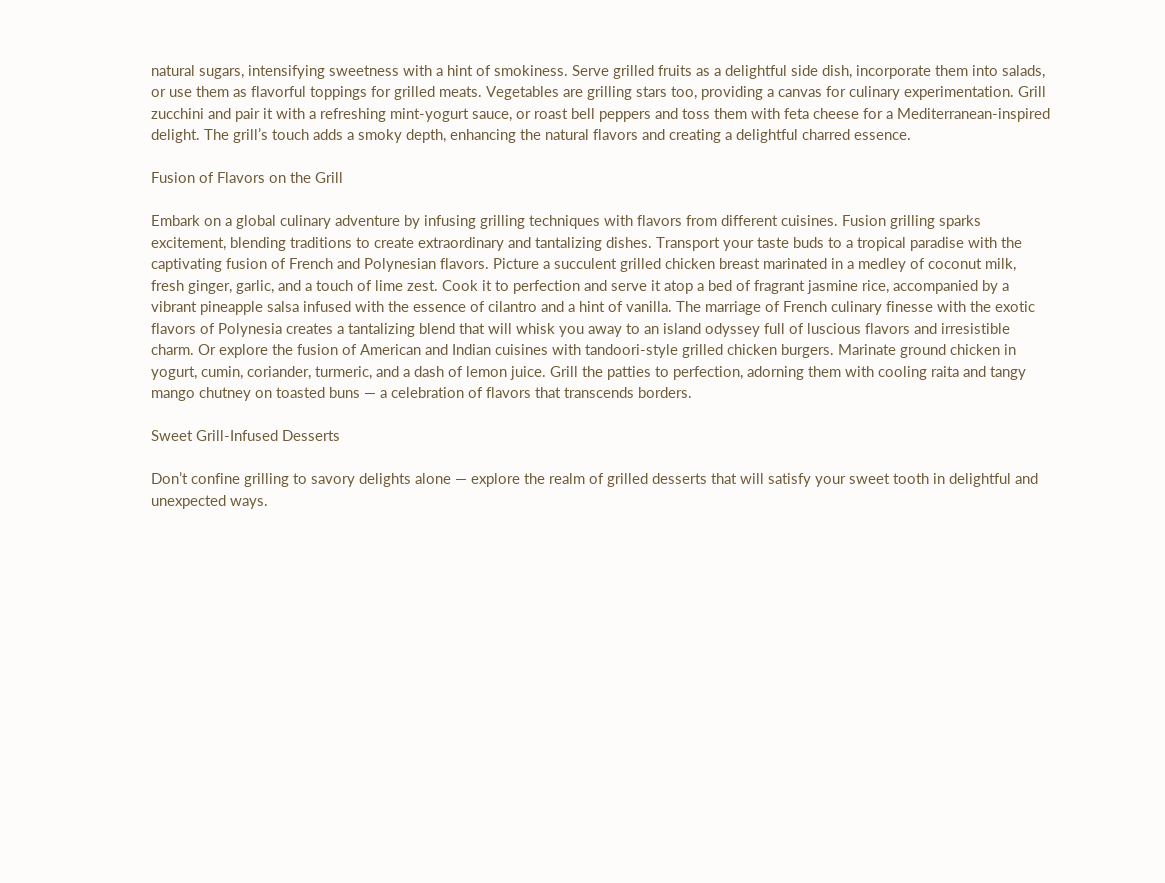natural sugars, intensifying sweetness with a hint of smokiness. Serve grilled fruits as a delightful side dish, incorporate them into salads, or use them as flavorful toppings for grilled meats. Vegetables are grilling stars too, providing a canvas for culinary experimentation. Grill zucchini and pair it with a refreshing mint-yogurt sauce, or roast bell peppers and toss them with feta cheese for a Mediterranean-inspired delight. The grill’s touch adds a smoky depth, enhancing the natural flavors and creating a delightful charred essence.

Fusion of Flavors on the Grill

Embark on a global culinary adventure by infusing grilling techniques with flavors from different cuisines. Fusion grilling sparks excitement, blending traditions to create extraordinary and tantalizing dishes. Transport your taste buds to a tropical paradise with the captivating fusion of French and Polynesian flavors. Picture a succulent grilled chicken breast marinated in a medley of coconut milk, fresh ginger, garlic, and a touch of lime zest. Cook it to perfection and serve it atop a bed of fragrant jasmine rice, accompanied by a vibrant pineapple salsa infused with the essence of cilantro and a hint of vanilla. The marriage of French culinary finesse with the exotic flavors of Polynesia creates a tantalizing blend that will whisk you away to an island odyssey full of luscious flavors and irresistible charm. Or explore the fusion of American and Indian cuisines with tandoori-style grilled chicken burgers. Marinate ground chicken in yogurt, cumin, coriander, turmeric, and a dash of lemon juice. Grill the patties to perfection, adorning them with cooling raita and tangy mango chutney on toasted buns — a celebration of flavors that transcends borders.

Sweet Grill-Infused Desserts

Don’t confine grilling to savory delights alone — explore the realm of grilled desserts that will satisfy your sweet tooth in delightful and unexpected ways.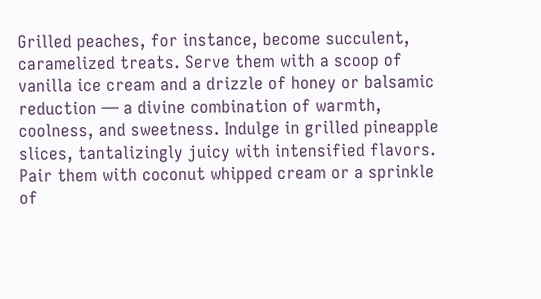Grilled peaches, for instance, become succulent, caramelized treats. Serve them with a scoop of vanilla ice cream and a drizzle of honey or balsamic reduction — a divine combination of warmth, coolness, and sweetness. Indulge in grilled pineapple slices, tantalizingly juicy with intensified flavors. Pair them with coconut whipped cream or a sprinkle of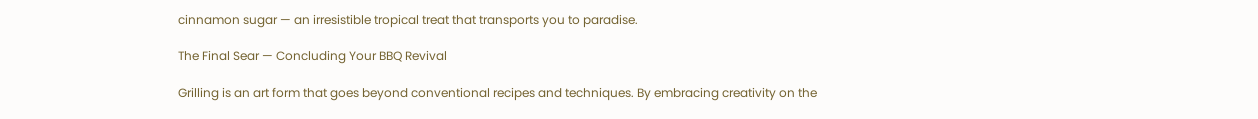cinnamon sugar — an irresistible tropical treat that transports you to paradise.

The Final Sear — Concluding Your BBQ Revival

Grilling is an art form that goes beyond conventional recipes and techniques. By embracing creativity on the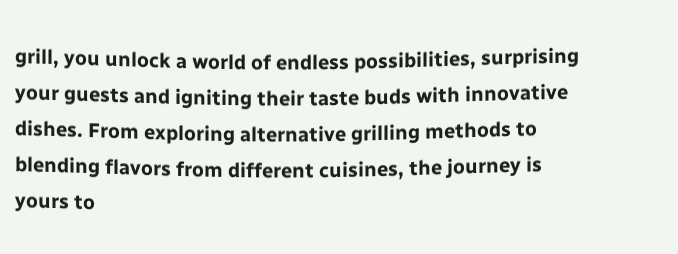grill, you unlock a world of endless possibilities, surprising your guests and igniting their taste buds with innovative dishes. From exploring alternative grilling methods to blending flavors from different cuisines, the journey is yours to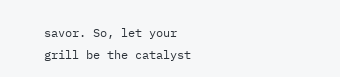savor. So, let your grill be the catalyst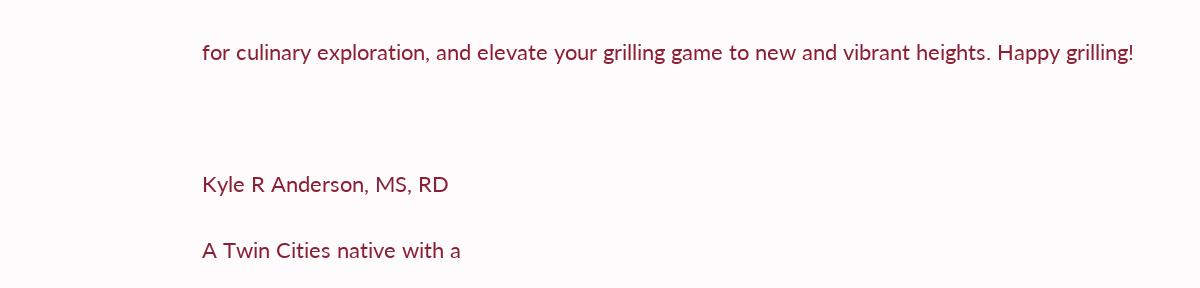for culinary exploration, and elevate your grilling game to new and vibrant heights. Happy grilling!



Kyle R Anderson, MS, RD

A Twin Cities native with a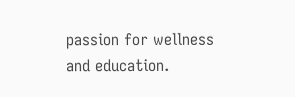passion for wellness and education.